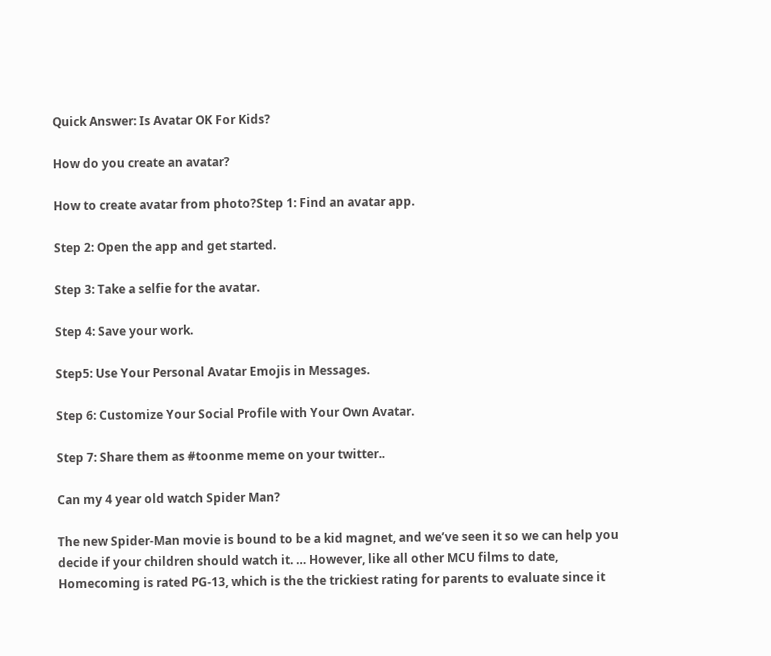Quick Answer: Is Avatar OK For Kids?

How do you create an avatar?

How to create avatar from photo?Step 1: Find an avatar app.

Step 2: Open the app and get started.

Step 3: Take a selfie for the avatar.

Step 4: Save your work.

Step5: Use Your Personal Avatar Emojis in Messages.

Step 6: Customize Your Social Profile with Your Own Avatar.

Step 7: Share them as #toonme meme on your twitter..

Can my 4 year old watch Spider Man?

The new Spider-Man movie is bound to be a kid magnet, and we’ve seen it so we can help you decide if your children should watch it. … However, like all other MCU films to date, Homecoming is rated PG-13, which is the the trickiest rating for parents to evaluate since it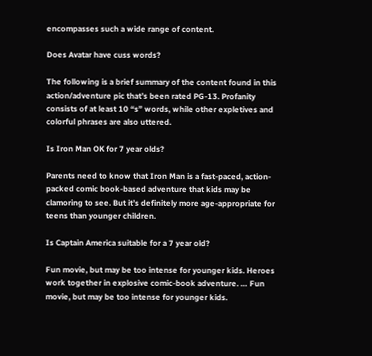encompasses such a wide range of content.

Does Avatar have cuss words?

The following is a brief summary of the content found in this action/adventure pic that’s been rated PG-13. Profanity consists of at least 10 “s” words, while other expletives and colorful phrases are also uttered.

Is Iron Man OK for 7 year olds?

Parents need to know that Iron Man is a fast-paced, action-packed comic book-based adventure that kids may be clamoring to see. But it’s definitely more age-appropriate for teens than younger children.

Is Captain America suitable for a 7 year old?

Fun movie, but may be too intense for younger kids. Heroes work together in explosive comic-book adventure. … Fun movie, but may be too intense for younger kids.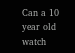Can a 10 year old watch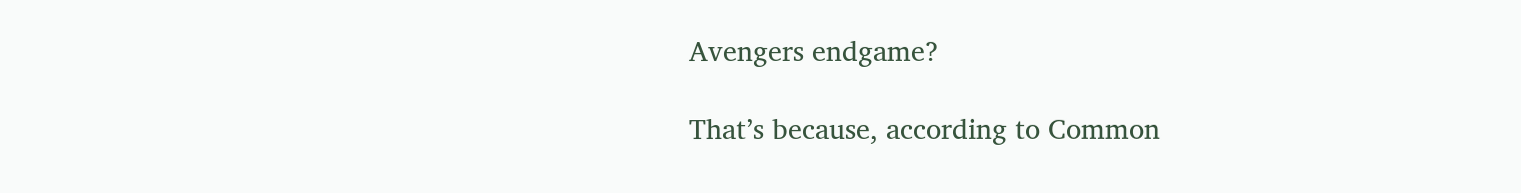Avengers endgame?

That’s because, according to Common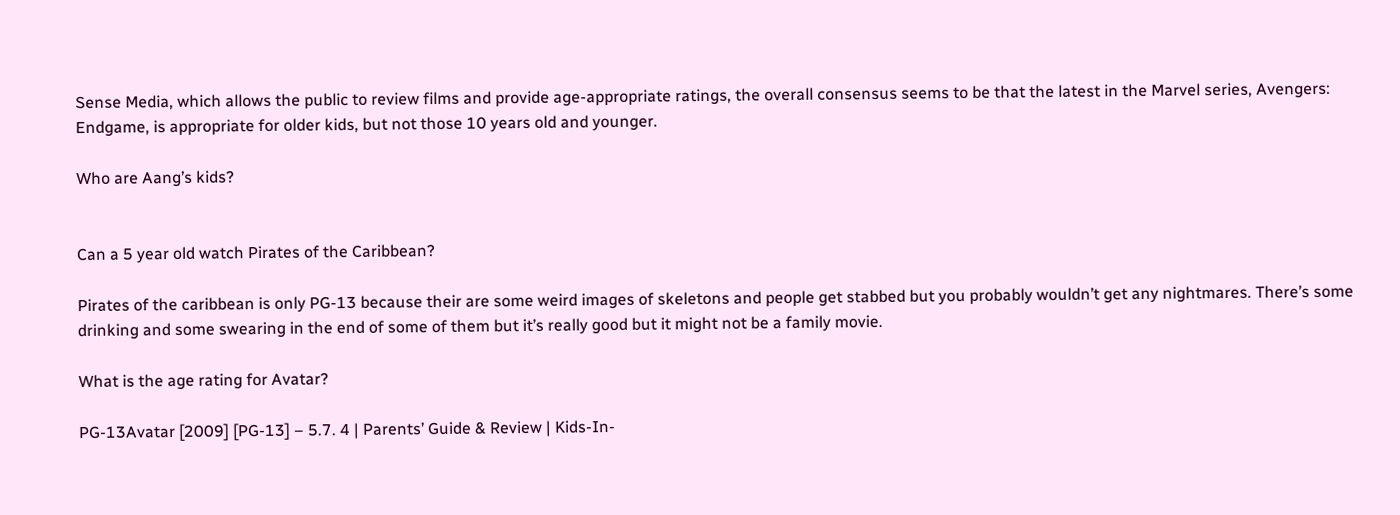Sense Media, which allows the public to review films and provide age-appropriate ratings, the overall consensus seems to be that the latest in the Marvel series, Avengers: Endgame, is appropriate for older kids, but not those 10 years old and younger.

Who are Aang’s kids?


Can a 5 year old watch Pirates of the Caribbean?

Pirates of the caribbean is only PG-13 because their are some weird images of skeletons and people get stabbed but you probably wouldn’t get any nightmares. There’s some drinking and some swearing in the end of some of them but it’s really good but it might not be a family movie.

What is the age rating for Avatar?

PG-13Avatar [2009] [PG-13] – 5.7. 4 | Parents’ Guide & Review | Kids-In-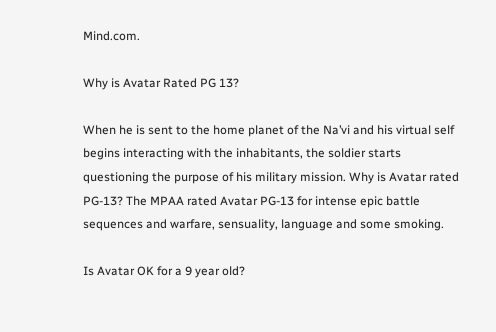Mind.com.

Why is Avatar Rated PG 13?

When he is sent to the home planet of the Na’vi and his virtual self begins interacting with the inhabitants, the soldier starts questioning the purpose of his military mission. Why is Avatar rated PG-13? The MPAA rated Avatar PG-13 for intense epic battle sequences and warfare, sensuality, language and some smoking.

Is Avatar OK for a 9 year old?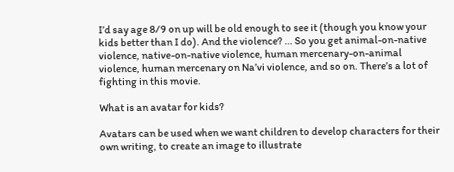I’d say age 8/9 on up will be old enough to see it (though you know your kids better than I do). And the violence? … So you get animal-on-native violence, native-on-native violence, human mercenary-on-animal violence, human mercenary on Na’vi violence, and so on. There’s a lot of fighting in this movie.

What is an avatar for kids?

Avatars can be used when we want children to develop characters for their own writing, to create an image to illustrate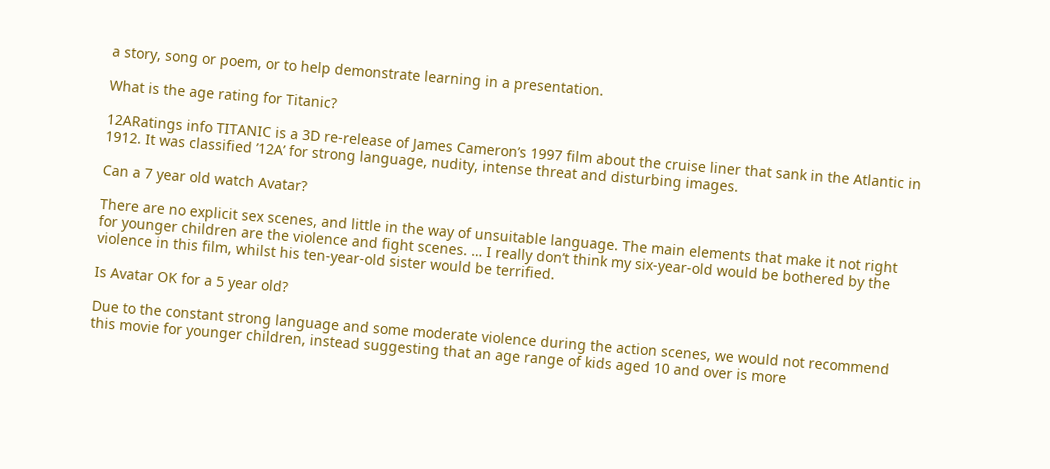a story, song or poem, or to help demonstrate learning in a presentation.

What is the age rating for Titanic?

12ARatings info TITANIC is a 3D re-release of James Cameron’s 1997 film about the cruise liner that sank in the Atlantic in 1912. It was classified ’12A’ for strong language, nudity, intense threat and disturbing images.

Can a 7 year old watch Avatar?

There are no explicit sex scenes, and little in the way of unsuitable language. The main elements that make it not right for younger children are the violence and fight scenes. … I really don’t think my six-year-old would be bothered by the violence in this film, whilst his ten-year-old sister would be terrified.

Is Avatar OK for a 5 year old?

Due to the constant strong language and some moderate violence during the action scenes, we would not recommend this movie for younger children, instead suggesting that an age range of kids aged 10 and over is more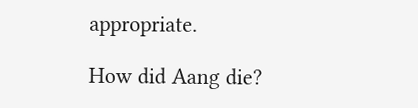appropriate.

How did Aang die?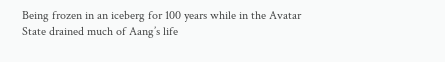Being frozen in an iceberg for 100 years while in the Avatar State drained much of Aang’s life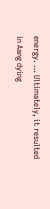energy. … Ultimately, it resulted in Aang dying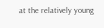at the relatively young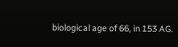biological age of 66, in 153 AG.